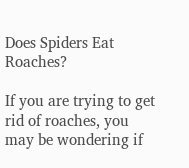Does Spiders Eat Roaches?

If you are trying to get rid of roaches, you may be wondering if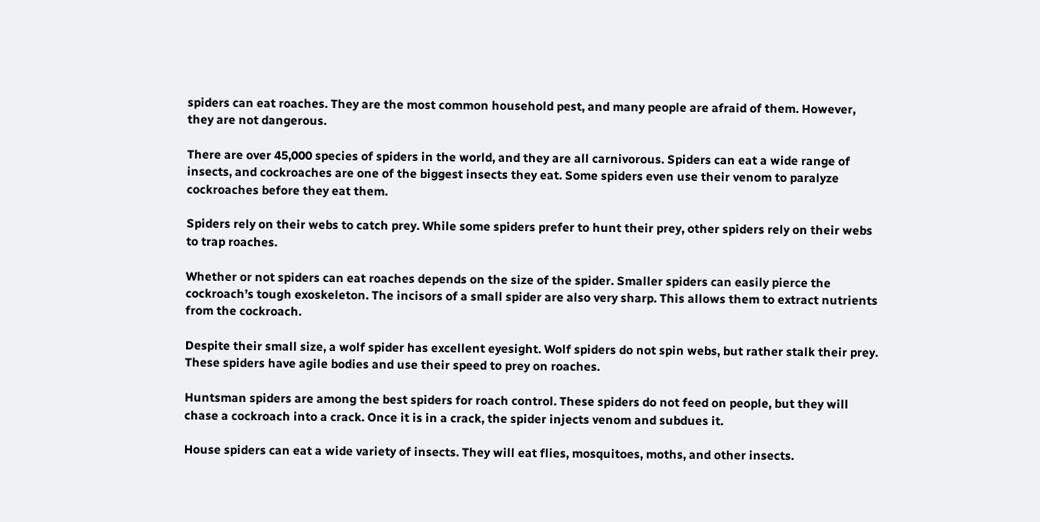spiders can eat roaches. They are the most common household pest, and many people are afraid of them. However, they are not dangerous.

There are over 45,000 species of spiders in the world, and they are all carnivorous. Spiders can eat a wide range of insects, and cockroaches are one of the biggest insects they eat. Some spiders even use their venom to paralyze cockroaches before they eat them.

Spiders rely on their webs to catch prey. While some spiders prefer to hunt their prey, other spiders rely on their webs to trap roaches.

Whether or not spiders can eat roaches depends on the size of the spider. Smaller spiders can easily pierce the cockroach’s tough exoskeleton. The incisors of a small spider are also very sharp. This allows them to extract nutrients from the cockroach.

Despite their small size, a wolf spider has excellent eyesight. Wolf spiders do not spin webs, but rather stalk their prey. These spiders have agile bodies and use their speed to prey on roaches.

Huntsman spiders are among the best spiders for roach control. These spiders do not feed on people, but they will chase a cockroach into a crack. Once it is in a crack, the spider injects venom and subdues it.

House spiders can eat a wide variety of insects. They will eat flies, mosquitoes, moths, and other insects.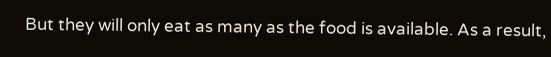But they will only eat as many as the food is available. As a result,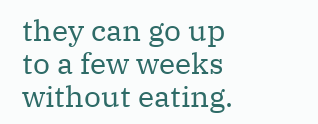they can go up to a few weeks without eating.